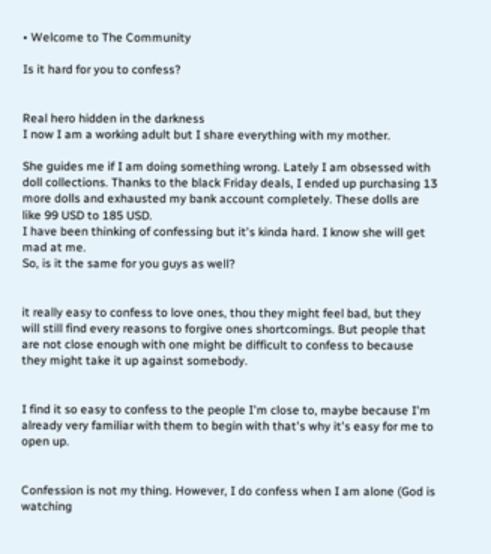• Welcome to The Community

Is it hard for you to confess?


Real hero hidden in the darkness
I now I am a working adult but I share everything with my mother.

She guides me if I am doing something wrong. Lately I am obsessed with doll collections. Thanks to the black Friday deals, I ended up purchasing 13 more dolls and exhausted my bank account completely. These dolls are like 99 USD to 185 USD.
I have been thinking of confessing but it's kinda hard. I know she will get mad at me.
So, is it the same for you guys as well?


it really easy to confess to love ones, thou they might feel bad, but they will still find every reasons to forgive ones shortcomings. But people that are not close enough with one might be difficult to confess to because they might take it up against somebody.


I find it so easy to confess to the people I'm close to, maybe because I'm already very familiar with them to begin with that's why it's easy for me to open up.


Confession is not my thing. However, I do confess when I am alone (God is watching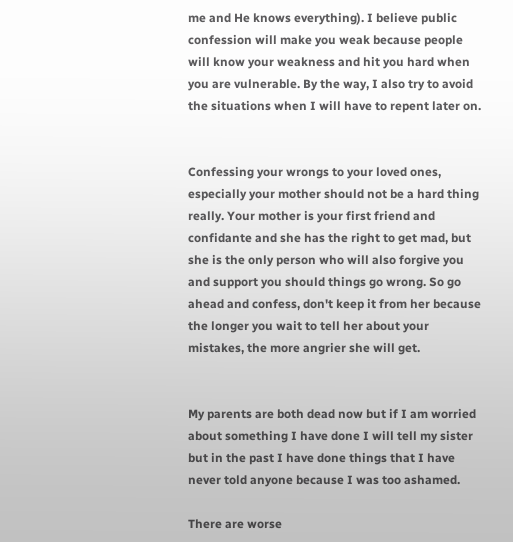me and He knows everything). I believe public confession will make you weak because people will know your weakness and hit you hard when you are vulnerable. By the way, I also try to avoid the situations when I will have to repent later on.


Confessing your wrongs to your loved ones, especially your mother should not be a hard thing really. Your mother is your first friend and confidante and she has the right to get mad, but she is the only person who will also forgive you and support you should things go wrong. So go ahead and confess, don't keep it from her because the longer you wait to tell her about your mistakes, the more angrier she will get.


My parents are both dead now but if I am worried about something I have done I will tell my sister but in the past I have done things that I have never told anyone because I was too ashamed.

There are worse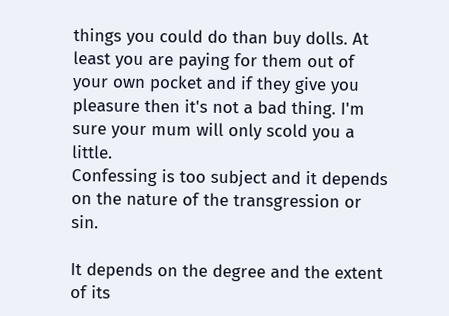things you could do than buy dolls. At least you are paying for them out of your own pocket and if they give you pleasure then it's not a bad thing. I'm sure your mum will only scold you a little.
Confessing is too subject and it depends on the nature of the transgression or sin.

It depends on the degree and the extent of its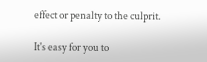effect or penalty to the culprit.

It's easy for you to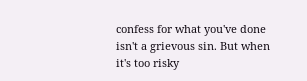confess for what you've done isn't a grievous sin. But when it's too risky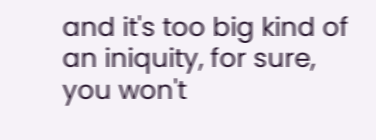and it's too big kind of an iniquity, for sure, you won't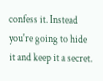confess it. Instead you're going to hide it and keep it a secret.